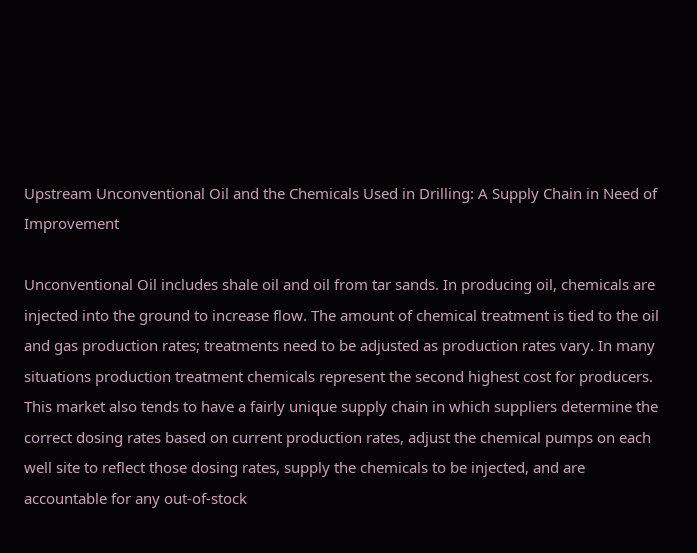Upstream Unconventional Oil and the Chemicals Used in Drilling: A Supply Chain in Need of Improvement

Unconventional Oil includes shale oil and oil from tar sands. In producing oil, chemicals are injected into the ground to increase flow. The amount of chemical treatment is tied to the oil and gas production rates; treatments need to be adjusted as production rates vary. In many situations production treatment chemicals represent the second highest cost for producers. This market also tends to have a fairly unique supply chain in which suppliers determine the correct dosing rates based on current production rates, adjust the chemical pumps on each well site to reflect those dosing rates, supply the chemicals to be injected, and are accountable for any out-of-stock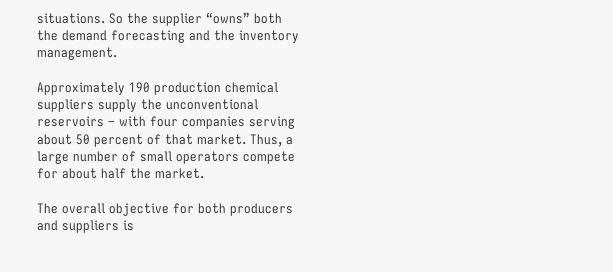situations. So the supplier “owns” both the demand forecasting and the inventory management.

Approximately 190 production chemical suppliers supply the unconventional reservoirs – with four companies serving about 50 percent of that market. Thus, a large number of small operators compete for about half the market.

The overall objective for both producers and suppliers is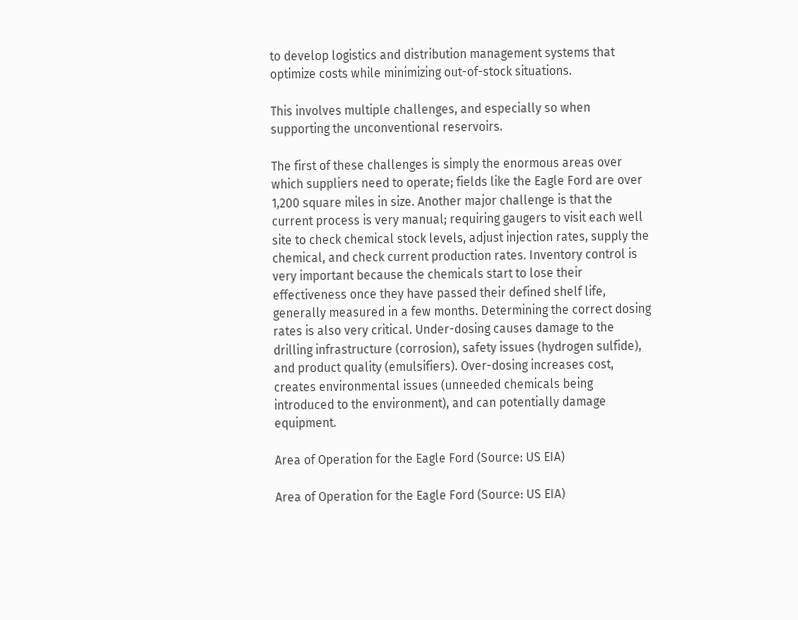to develop logistics and distribution management systems that optimize costs while minimizing out-of-stock situations.

This involves multiple challenges, and especially so when supporting the unconventional reservoirs.

The first of these challenges is simply the enormous areas over which suppliers need to operate; fields like the Eagle Ford are over 1,200 square miles in size. Another major challenge is that the current process is very manual; requiring gaugers to visit each well site to check chemical stock levels, adjust injection rates, supply the chemical, and check current production rates. Inventory control is very important because the chemicals start to lose their effectiveness once they have passed their defined shelf life, generally measured in a few months. Determining the correct dosing rates is also very critical. Under-dosing causes damage to the drilling infrastructure (corrosion), safety issues (hydrogen sulfide), and product quality (emulsifiers). Over-dosing increases cost, creates environmental issues (unneeded chemicals being introduced to the environment), and can potentially damage equipment.

Area of Operation for the Eagle Ford (Source: US EIA)

Area of Operation for the Eagle Ford (Source: US EIA)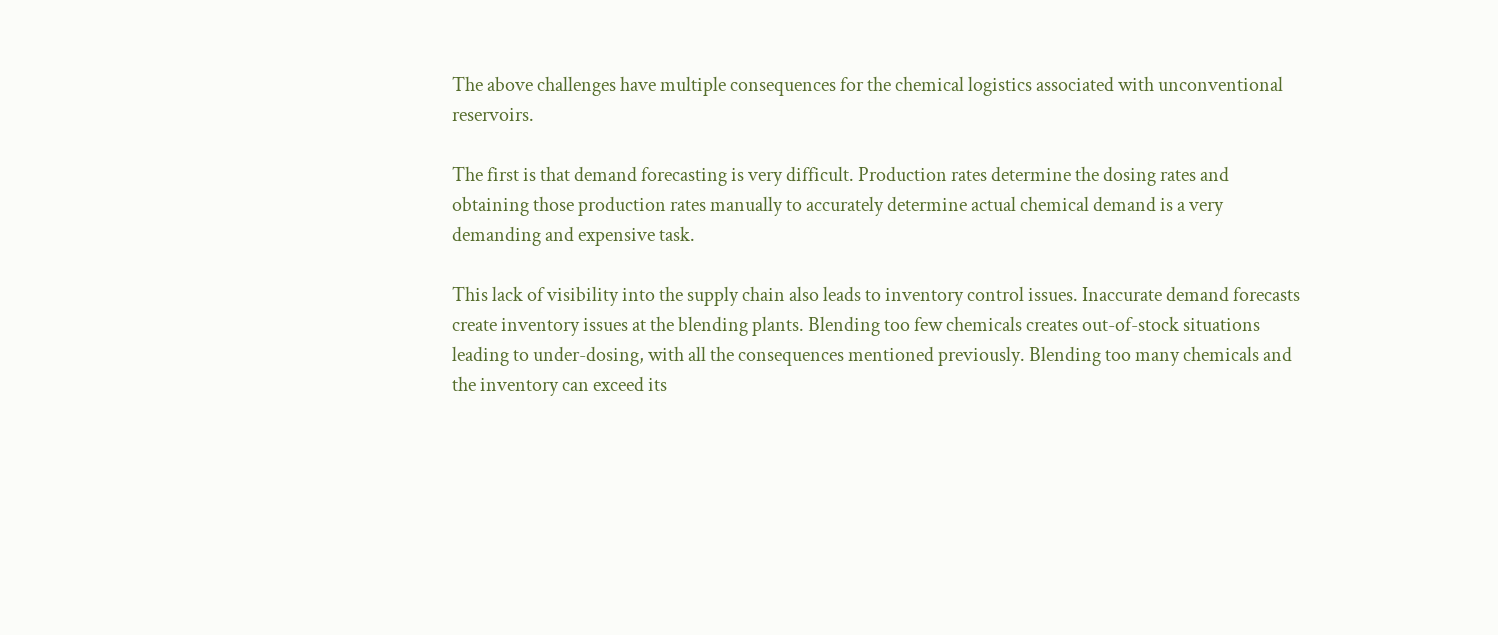The above challenges have multiple consequences for the chemical logistics associated with unconventional reservoirs.

The first is that demand forecasting is very difficult. Production rates determine the dosing rates and obtaining those production rates manually to accurately determine actual chemical demand is a very demanding and expensive task.

This lack of visibility into the supply chain also leads to inventory control issues. Inaccurate demand forecasts create inventory issues at the blending plants. Blending too few chemicals creates out-of-stock situations leading to under-dosing, with all the consequences mentioned previously. Blending too many chemicals and the inventory can exceed its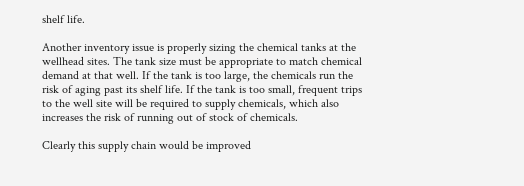shelf life.

Another inventory issue is properly sizing the chemical tanks at the wellhead sites. The tank size must be appropriate to match chemical demand at that well. If the tank is too large, the chemicals run the risk of aging past its shelf life. If the tank is too small, frequent trips to the well site will be required to supply chemicals, which also increases the risk of running out of stock of chemicals.

Clearly this supply chain would be improved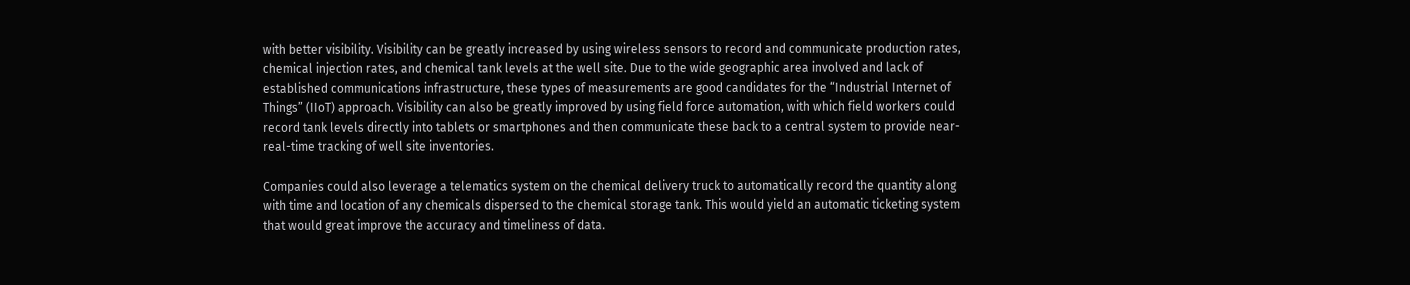with better visibility. Visibility can be greatly increased by using wireless sensors to record and communicate production rates, chemical injection rates, and chemical tank levels at the well site. Due to the wide geographic area involved and lack of established communications infrastructure, these types of measurements are good candidates for the “Industrial Internet of Things” (IIoT) approach. Visibility can also be greatly improved by using field force automation, with which field workers could record tank levels directly into tablets or smartphones and then communicate these back to a central system to provide near-real-time tracking of well site inventories.

Companies could also leverage a telematics system on the chemical delivery truck to automatically record the quantity along with time and location of any chemicals dispersed to the chemical storage tank. This would yield an automatic ticketing system that would great improve the accuracy and timeliness of data.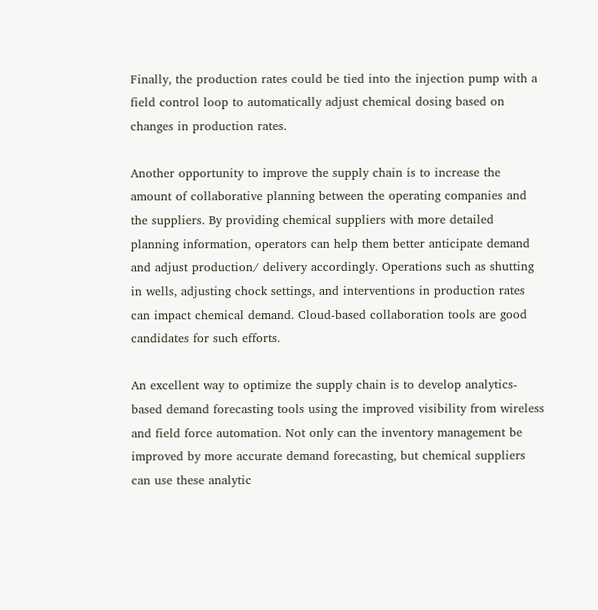Finally, the production rates could be tied into the injection pump with a field control loop to automatically adjust chemical dosing based on changes in production rates.

Another opportunity to improve the supply chain is to increase the amount of collaborative planning between the operating companies and the suppliers. By providing chemical suppliers with more detailed planning information, operators can help them better anticipate demand and adjust production/ delivery accordingly. Operations such as shutting in wells, adjusting chock settings, and interventions in production rates can impact chemical demand. Cloud-based collaboration tools are good candidates for such efforts.

An excellent way to optimize the supply chain is to develop analytics-based demand forecasting tools using the improved visibility from wireless and field force automation. Not only can the inventory management be improved by more accurate demand forecasting, but chemical suppliers can use these analytic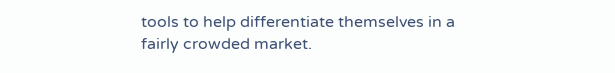tools to help differentiate themselves in a fairly crowded market.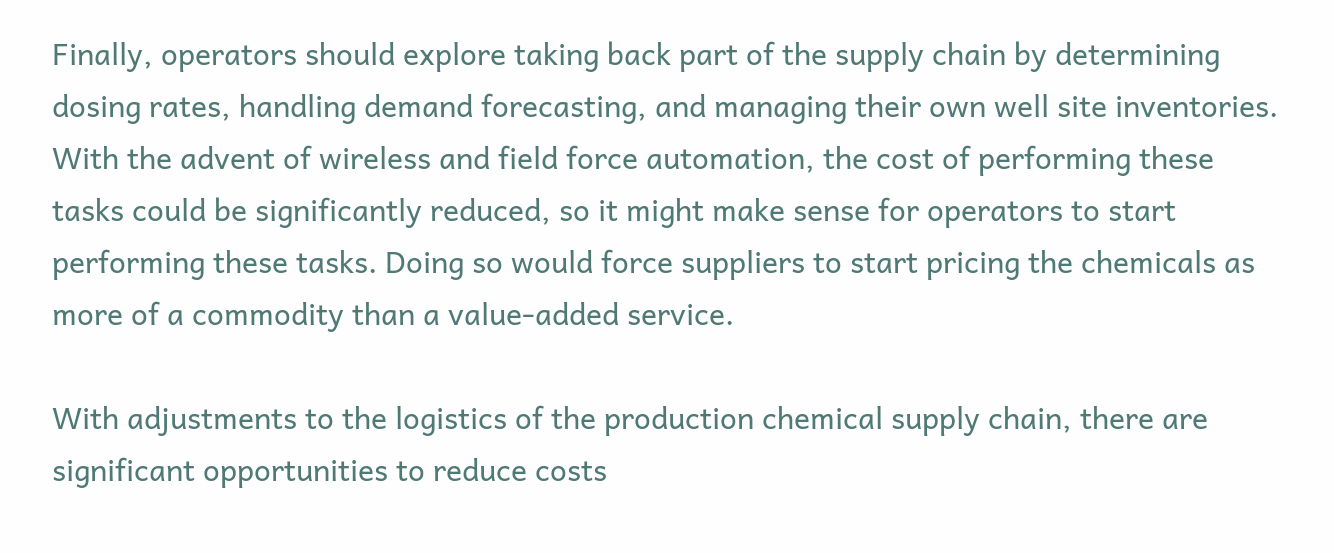Finally, operators should explore taking back part of the supply chain by determining dosing rates, handling demand forecasting, and managing their own well site inventories. With the advent of wireless and field force automation, the cost of performing these tasks could be significantly reduced, so it might make sense for operators to start performing these tasks. Doing so would force suppliers to start pricing the chemicals as more of a commodity than a value-added service.

With adjustments to the logistics of the production chemical supply chain, there are significant opportunities to reduce costs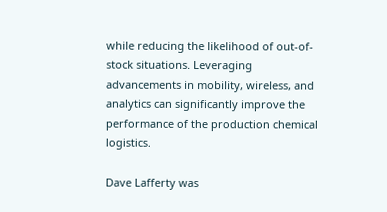while reducing the likelihood of out-of-stock situations. Leveraging advancements in mobility, wireless, and analytics can significantly improve the performance of the production chemical logistics.

Dave Lafferty was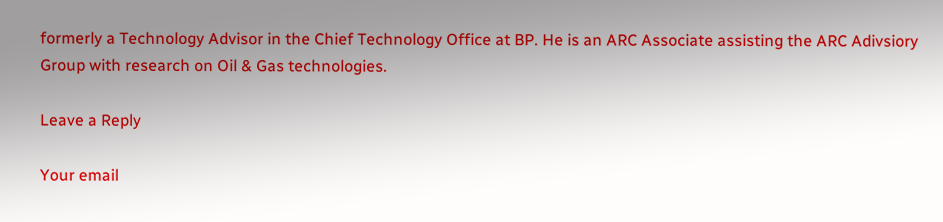formerly a Technology Advisor in the Chief Technology Office at BP. He is an ARC Associate assisting the ARC Adivsiory Group with research on Oil & Gas technologies.

Leave a Reply

Your email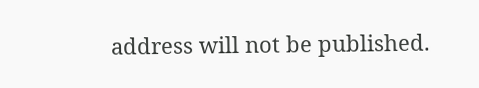address will not be published.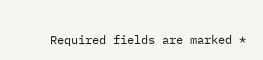Required fields are marked *